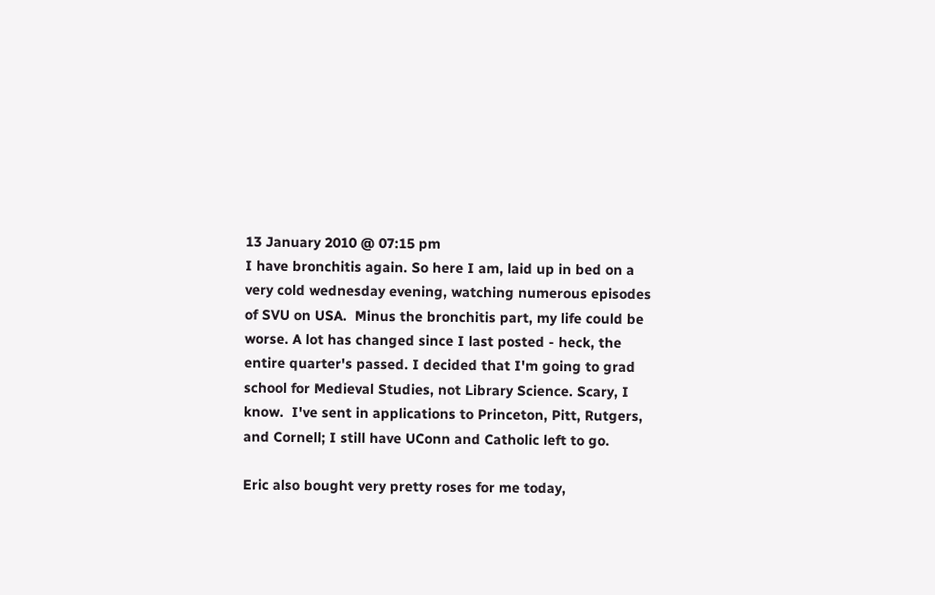13 January 2010 @ 07:15 pm
I have bronchitis again. So here I am, laid up in bed on a very cold wednesday evening, watching numerous episodes of SVU on USA.  Minus the bronchitis part, my life could be worse. A lot has changed since I last posted - heck, the entire quarter's passed. I decided that I'm going to grad school for Medieval Studies, not Library Science. Scary, I know.  I've sent in applications to Princeton, Pitt, Rutgers, and Cornell; I still have UConn and Catholic left to go.

Eric also bought very pretty roses for me today,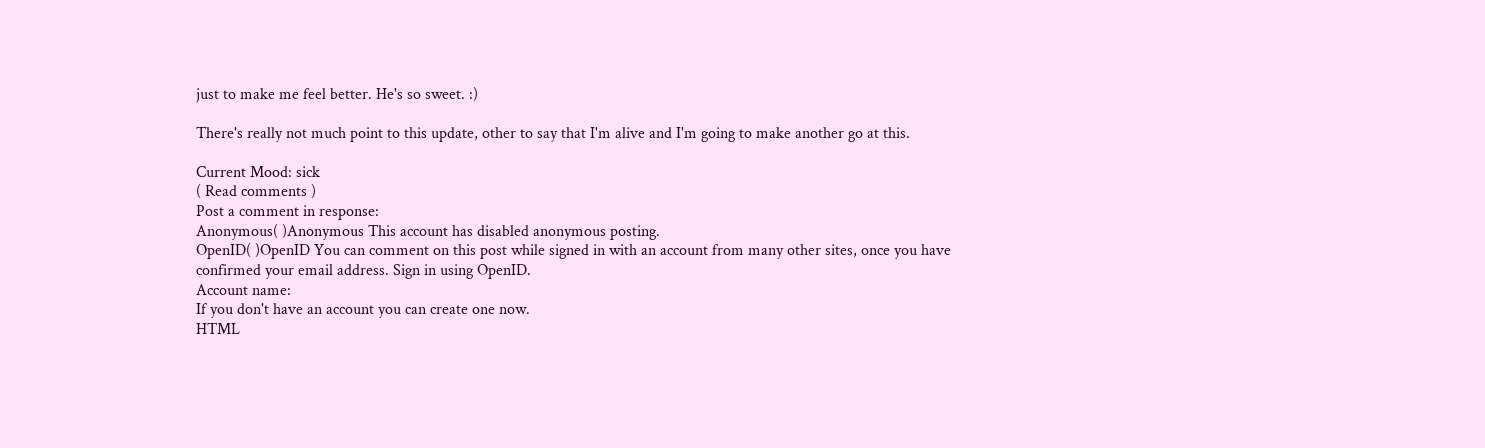just to make me feel better. He's so sweet. :)

There's really not much point to this update, other to say that I'm alive and I'm going to make another go at this.

Current Mood: sick
( Read comments )
Post a comment in response:
Anonymous( )Anonymous This account has disabled anonymous posting.
OpenID( )OpenID You can comment on this post while signed in with an account from many other sites, once you have confirmed your email address. Sign in using OpenID.
Account name:
If you don't have an account you can create one now.
HTML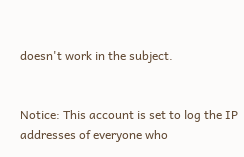doesn't work in the subject.


Notice: This account is set to log the IP addresses of everyone who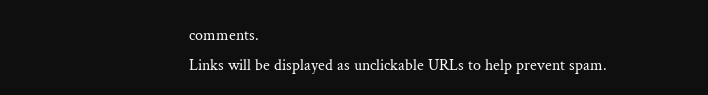comments.
Links will be displayed as unclickable URLs to help prevent spam.